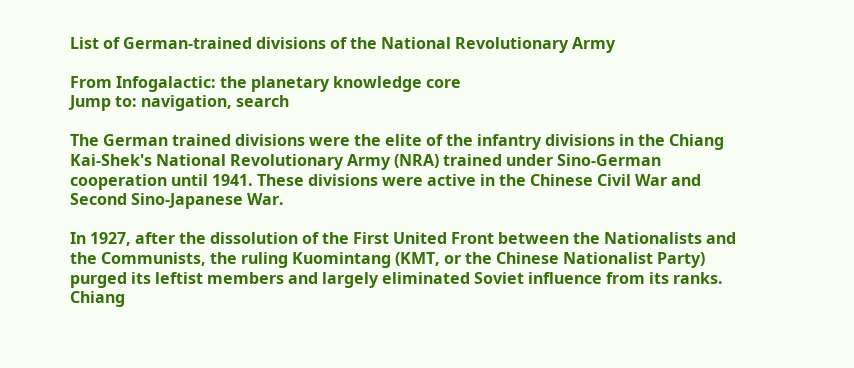List of German-trained divisions of the National Revolutionary Army

From Infogalactic: the planetary knowledge core
Jump to: navigation, search

The German trained divisions were the elite of the infantry divisions in the Chiang Kai-Shek's National Revolutionary Army (NRA) trained under Sino-German cooperation until 1941. These divisions were active in the Chinese Civil War and Second Sino-Japanese War.

In 1927, after the dissolution of the First United Front between the Nationalists and the Communists, the ruling Kuomintang (KMT, or the Chinese Nationalist Party) purged its leftist members and largely eliminated Soviet influence from its ranks. Chiang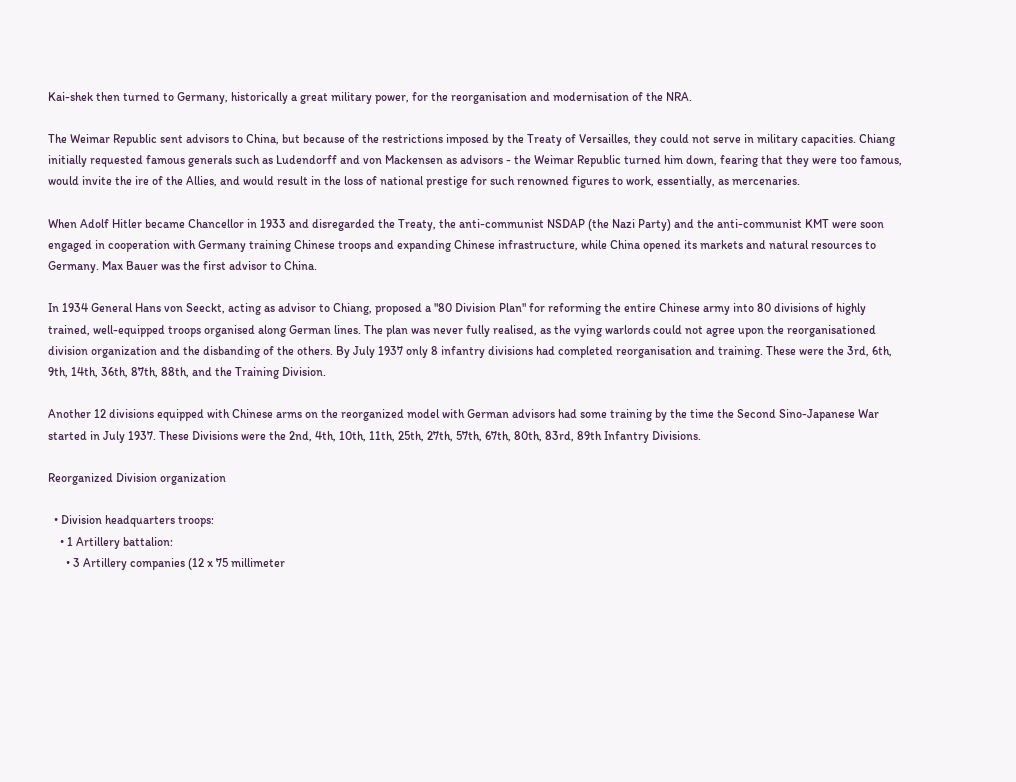Kai-shek then turned to Germany, historically a great military power, for the reorganisation and modernisation of the NRA.

The Weimar Republic sent advisors to China, but because of the restrictions imposed by the Treaty of Versailles, they could not serve in military capacities. Chiang initially requested famous generals such as Ludendorff and von Mackensen as advisors - the Weimar Republic turned him down, fearing that they were too famous, would invite the ire of the Allies, and would result in the loss of national prestige for such renowned figures to work, essentially, as mercenaries.

When Adolf Hitler became Chancellor in 1933 and disregarded the Treaty, the anti-communist NSDAP (the Nazi Party) and the anti-communist KMT were soon engaged in cooperation with Germany training Chinese troops and expanding Chinese infrastructure, while China opened its markets and natural resources to Germany. Max Bauer was the first advisor to China.

In 1934 General Hans von Seeckt, acting as advisor to Chiang, proposed a "80 Division Plan" for reforming the entire Chinese army into 80 divisions of highly trained, well-equipped troops organised along German lines. The plan was never fully realised, as the vying warlords could not agree upon the reorganisationed division organization and the disbanding of the others. By July 1937 only 8 infantry divisions had completed reorganisation and training. These were the 3rd, 6th, 9th, 14th, 36th, 87th, 88th, and the Training Division.

Another 12 divisions equipped with Chinese arms on the reorganized model with German advisors had some training by the time the Second Sino-Japanese War started in July 1937. These Divisions were the 2nd, 4th, 10th, 11th, 25th, 27th, 57th, 67th, 80th, 83rd, 89th Infantry Divisions.

Reorganized Division organization

  • Division headquarters troops:
    • 1 Artillery battalion:
      • 3 Artillery companies (12 x 75 millimeter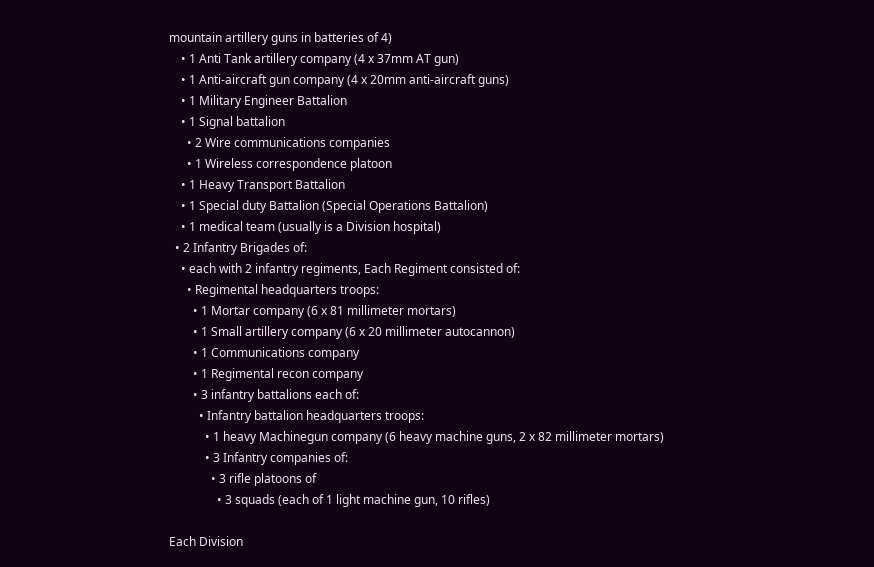mountain artillery guns in batteries of 4)
    • 1 Anti Tank artillery company (4 x 37mm AT gun)
    • 1 Anti-aircraft gun company (4 x 20mm anti-aircraft guns)
    • 1 Military Engineer Battalion
    • 1 Signal battalion
      • 2 Wire communications companies
      • 1 Wireless correspondence platoon
    • 1 Heavy Transport Battalion
    • 1 Special duty Battalion (Special Operations Battalion)
    • 1 medical team (usually is a Division hospital)
  • 2 Infantry Brigades of:
    • each with 2 infantry regiments, Each Regiment consisted of:
      • Regimental headquarters troops:
        • 1 Mortar company (6 x 81 millimeter mortars)
        • 1 Small artillery company (6 x 20 millimeter autocannon)
        • 1 Communications company
        • 1 Regimental recon company
        • 3 infantry battalions each of:
          • Infantry battalion headquarters troops:
            • 1 heavy Machinegun company (6 heavy machine guns, 2 x 82 millimeter mortars)
            • 3 Infantry companies of:
              • 3 rifle platoons of
                • 3 squads (each of 1 light machine gun, 10 rifles)

Each Division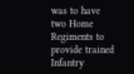was to have two Home Regiments to provide trained Infantry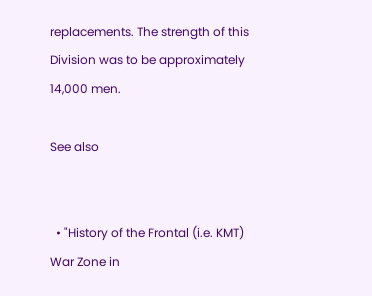replacements. The strength of this Division was to be approximately 14,000 men.

See also


  • "History of the Frontal (i.e. KMT) War Zone in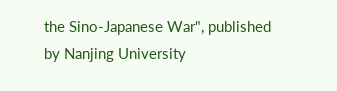the Sino-Japanese War", published by Nanjing University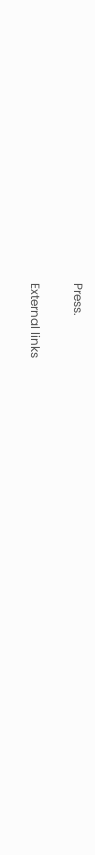Press.

External links